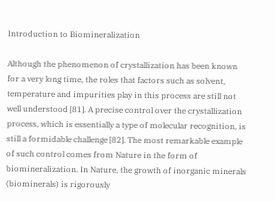Introduction to Biomineralization

Although the phenomenon of crystallization has been known for a very long time, the roles that factors such as solvent, temperature and impurities play in this process are still not well understood [81]. A precise control over the crystallization process, which is essentially a type of molecular recognition, is still a formidable challenge [82]. The most remarkable example of such control comes from Nature in the form of biomineralization. In Nature, the growth of inorganic minerals (biominerals) is rigorously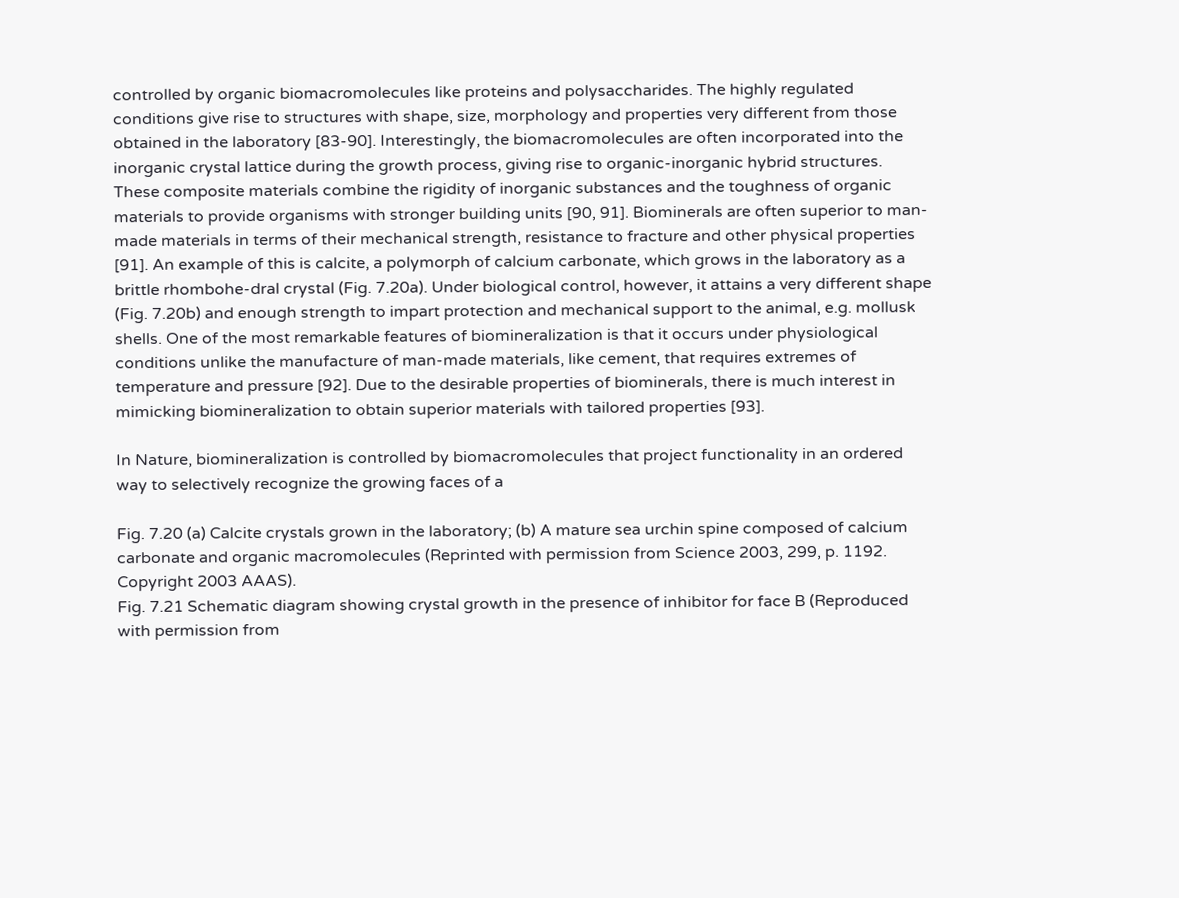controlled by organic biomacromolecules like proteins and polysaccharides. The highly regulated conditions give rise to structures with shape, size, morphology and properties very different from those obtained in the laboratory [83-90]. Interestingly, the biomacromolecules are often incorporated into the inorganic crystal lattice during the growth process, giving rise to organic-inorganic hybrid structures. These composite materials combine the rigidity of inorganic substances and the toughness of organic materials to provide organisms with stronger building units [90, 91]. Biominerals are often superior to man-made materials in terms of their mechanical strength, resistance to fracture and other physical properties [91]. An example of this is calcite, a polymorph of calcium carbonate, which grows in the laboratory as a brittle rhombohe-dral crystal (Fig. 7.20a). Under biological control, however, it attains a very different shape (Fig. 7.20b) and enough strength to impart protection and mechanical support to the animal, e.g. mollusk shells. One of the most remarkable features of biomineralization is that it occurs under physiological conditions unlike the manufacture of man-made materials, like cement, that requires extremes of temperature and pressure [92]. Due to the desirable properties of biominerals, there is much interest in mimicking biomineralization to obtain superior materials with tailored properties [93].

In Nature, biomineralization is controlled by biomacromolecules that project functionality in an ordered way to selectively recognize the growing faces of a

Fig. 7.20 (a) Calcite crystals grown in the laboratory; (b) A mature sea urchin spine composed of calcium carbonate and organic macromolecules (Reprinted with permission from Science 2003, 299, p. 1192. Copyright 2003 AAAS).
Fig. 7.21 Schematic diagram showing crystal growth in the presence of inhibitor for face B (Reproduced with permission from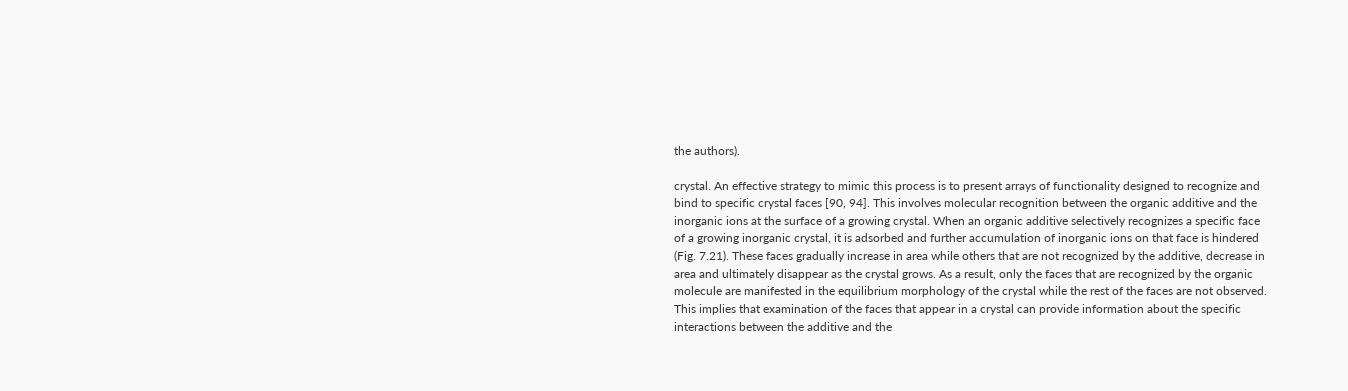the authors).

crystal. An effective strategy to mimic this process is to present arrays of functionality designed to recognize and bind to specific crystal faces [90, 94]. This involves molecular recognition between the organic additive and the inorganic ions at the surface of a growing crystal. When an organic additive selectively recognizes a specific face of a growing inorganic crystal, it is adsorbed and further accumulation of inorganic ions on that face is hindered (Fig. 7.21). These faces gradually increase in area while others that are not recognized by the additive, decrease in area and ultimately disappear as the crystal grows. As a result, only the faces that are recognized by the organic molecule are manifested in the equilibrium morphology of the crystal while the rest of the faces are not observed. This implies that examination of the faces that appear in a crystal can provide information about the specific interactions between the additive and the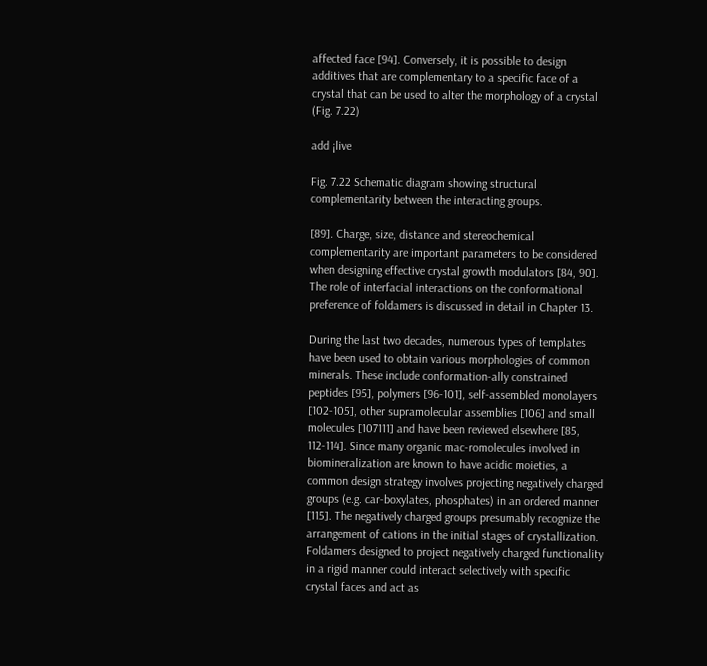affected face [94]. Conversely, it is possible to design additives that are complementary to a specific face of a crystal that can be used to alter the morphology of a crystal (Fig. 7.22)

add ¡live

Fig. 7.22 Schematic diagram showing structural complementarity between the interacting groups.

[89]. Charge, size, distance and stereochemical complementarity are important parameters to be considered when designing effective crystal growth modulators [84, 90]. The role of interfacial interactions on the conformational preference of foldamers is discussed in detail in Chapter 13.

During the last two decades, numerous types of templates have been used to obtain various morphologies of common minerals. These include conformation-ally constrained peptides [95], polymers [96-101], self-assembled monolayers [102-105], other supramolecular assemblies [106] and small molecules [107111] and have been reviewed elsewhere [85, 112-114]. Since many organic mac-romolecules involved in biomineralization are known to have acidic moieties, a common design strategy involves projecting negatively charged groups (e.g. car-boxylates, phosphates) in an ordered manner [115]. The negatively charged groups presumably recognize the arrangement of cations in the initial stages of crystallization. Foldamers designed to project negatively charged functionality in a rigid manner could interact selectively with specific crystal faces and act as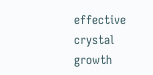effective crystal growth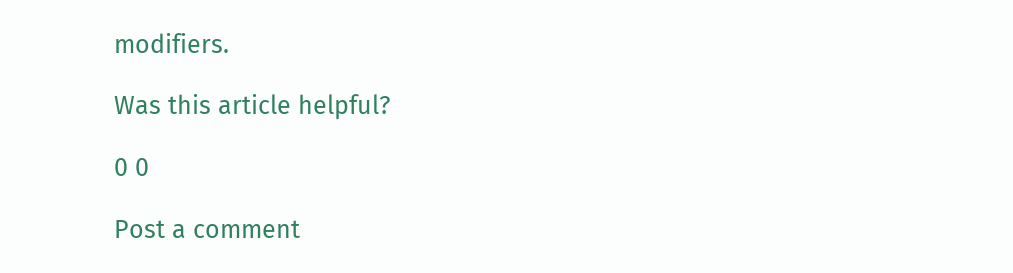modifiers.

Was this article helpful?

0 0

Post a comment